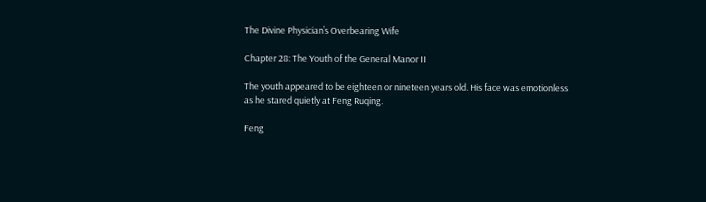The Divine Physician’s Overbearing Wife

Chapter 28: The Youth of the General Manor II

The youth appeared to be eighteen or nineteen years old. His face was emotionless as he stared quietly at Feng Ruqing.

Feng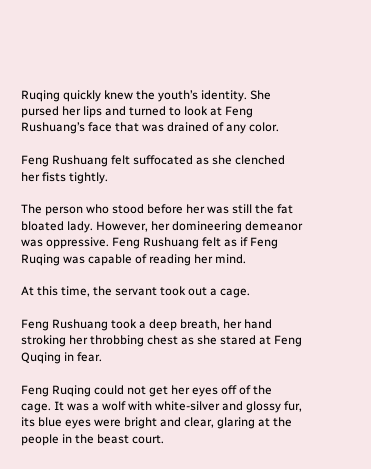Ruqing quickly knew the youth’s identity. She pursed her lips and turned to look at Feng Rushuang’s face that was drained of any color.

Feng Rushuang felt suffocated as she clenched her fists tightly.

The person who stood before her was still the fat bloated lady. However, her domineering demeanor was oppressive. Feng Rushuang felt as if Feng Ruqing was capable of reading her mind.

At this time, the servant took out a cage.

Feng Rushuang took a deep breath, her hand stroking her throbbing chest as she stared at Feng Quqing in fear.

Feng Ruqing could not get her eyes off of the cage. It was a wolf with white-silver and glossy fur, its blue eyes were bright and clear, glaring at the people in the beast court.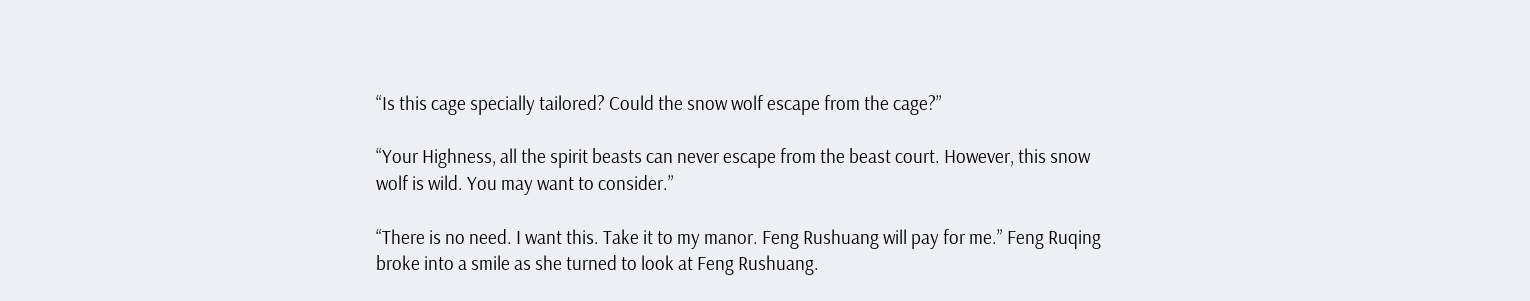“Is this cage specially tailored? Could the snow wolf escape from the cage?”

“Your Highness, all the spirit beasts can never escape from the beast court. However, this snow wolf is wild. You may want to consider.”

“There is no need. I want this. Take it to my manor. Feng Rushuang will pay for me.” Feng Ruqing broke into a smile as she turned to look at Feng Rushuang.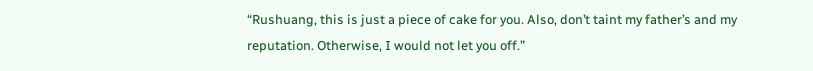“Rushuang, this is just a piece of cake for you. Also, don’t taint my father’s and my reputation. Otherwise, I would not let you off.”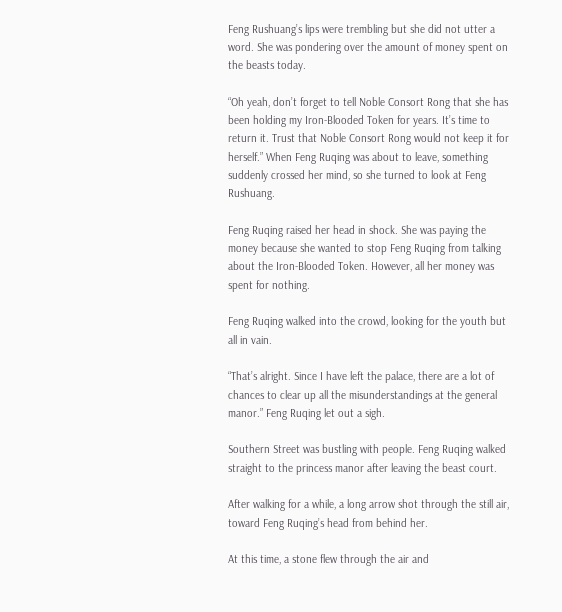Feng Rushuang’s lips were trembling but she did not utter a word. She was pondering over the amount of money spent on the beasts today.

“Oh yeah, don’t forget to tell Noble Consort Rong that she has been holding my Iron-Blooded Token for years. It’s time to return it. Trust that Noble Consort Rong would not keep it for herself.” When Feng Ruqing was about to leave, something suddenly crossed her mind, so she turned to look at Feng Rushuang.

Feng Ruqing raised her head in shock. She was paying the money because she wanted to stop Feng Ruqing from talking about the Iron-Blooded Token. However, all her money was spent for nothing.

Feng Ruqing walked into the crowd, looking for the youth but all in vain.

“That’s alright. Since I have left the palace, there are a lot of chances to clear up all the misunderstandings at the general manor.” Feng Ruqing let out a sigh.

Southern Street was bustling with people. Feng Ruqing walked straight to the princess manor after leaving the beast court.

After walking for a while, a long arrow shot through the still air, toward Feng Ruqing’s head from behind her.

At this time, a stone flew through the air and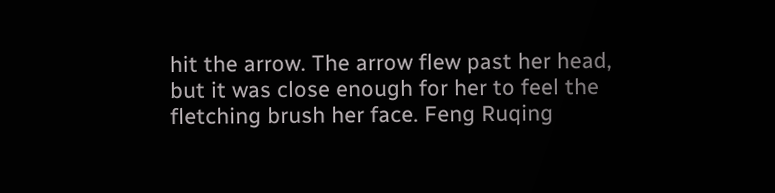hit the arrow. The arrow flew past her head, but it was close enough for her to feel the fletching brush her face. Feng Ruqing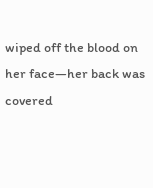wiped off the blood on her face—her back was covered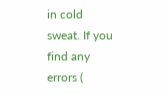in cold sweat. If you find any errors (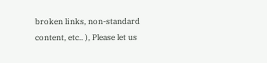broken links, non-standard content, etc.. ), Please let us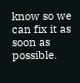know so we can fix it as soon as possible.